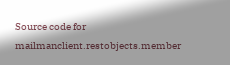Source code for mailmanclient.restobjects.member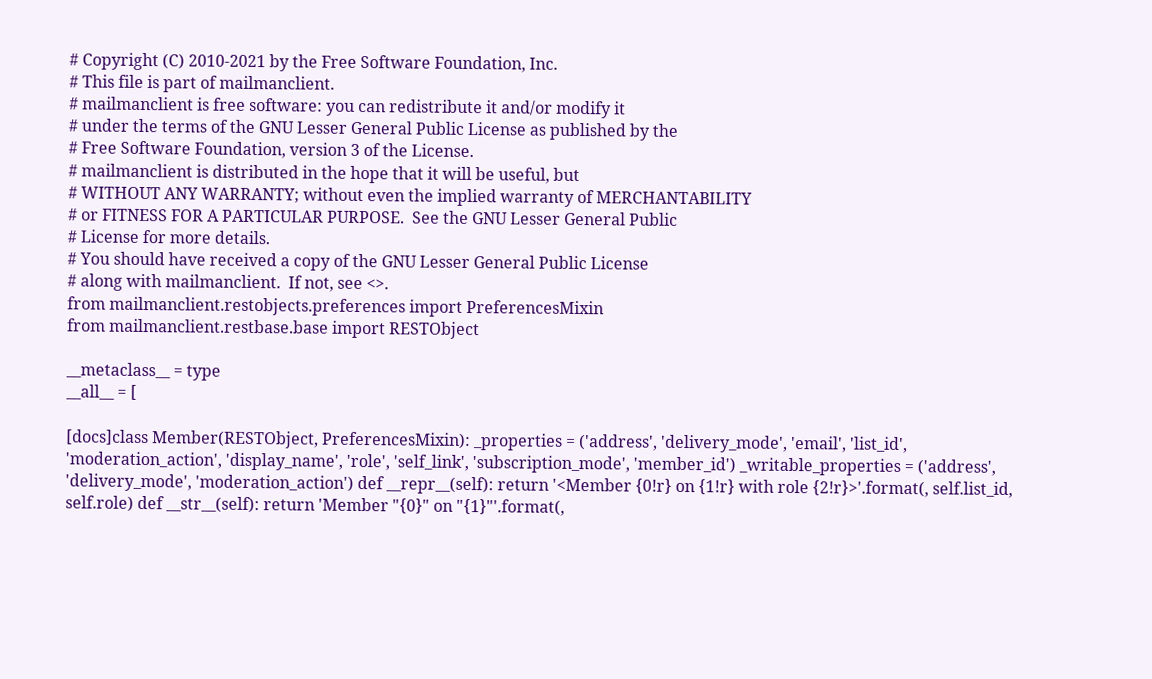# Copyright (C) 2010-2021 by the Free Software Foundation, Inc.
# This file is part of mailmanclient.
# mailmanclient is free software: you can redistribute it and/or modify it
# under the terms of the GNU Lesser General Public License as published by the
# Free Software Foundation, version 3 of the License.
# mailmanclient is distributed in the hope that it will be useful, but
# WITHOUT ANY WARRANTY; without even the implied warranty of MERCHANTABILITY
# or FITNESS FOR A PARTICULAR PURPOSE.  See the GNU Lesser General Public
# License for more details.
# You should have received a copy of the GNU Lesser General Public License
# along with mailmanclient.  If not, see <>.
from mailmanclient.restobjects.preferences import PreferencesMixin
from mailmanclient.restbase.base import RESTObject

__metaclass__ = type
__all__ = [

[docs]class Member(RESTObject, PreferencesMixin): _properties = ('address', 'delivery_mode', 'email', 'list_id', 'moderation_action', 'display_name', 'role', 'self_link', 'subscription_mode', 'member_id') _writable_properties = ('address', 'delivery_mode', 'moderation_action') def __repr__(self): return '<Member {0!r} on {1!r} with role {2!r}>'.format(, self.list_id, self.role) def __str__(self): return 'Member "{0}" on "{1}"'.format(,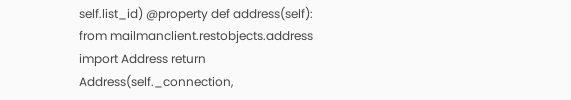self.list_id) @property def address(self): from mailmanclient.restobjects.address import Address return Address(self._connection,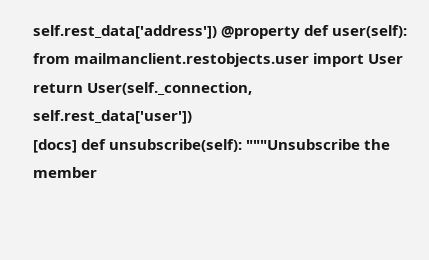self.rest_data['address']) @property def user(self): from mailmanclient.restobjects.user import User return User(self._connection, self.rest_data['user'])
[docs] def unsubscribe(self): """Unsubscribe the member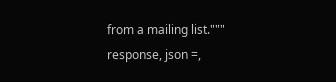from a mailing list.""" response, json =,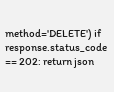method='DELETE') if response.status_code == 202: return json